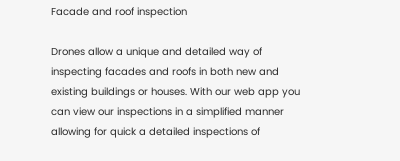Facade and roof inspection

Drones allow a unique and detailed way of inspecting facades and roofs in both new and existing buildings or houses. With our web app you can view our inspections in a simplified manner allowing for quick a detailed inspections of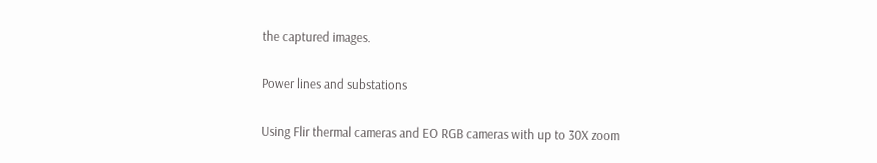the captured images.

Power lines and substations

Using Flir thermal cameras and EO RGB cameras with up to 30X zoom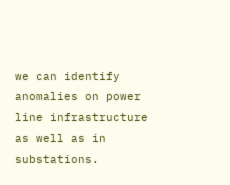we can identify anomalies on power line infrastructure as well as in substations.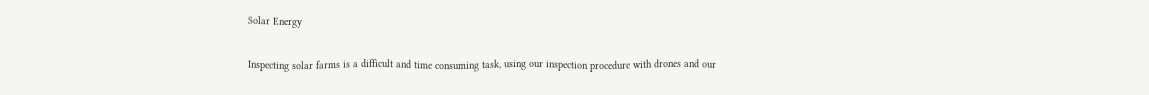Solar Energy

Inspecting solar farms is a difficult and time consuming task, using our inspection procedure with drones and our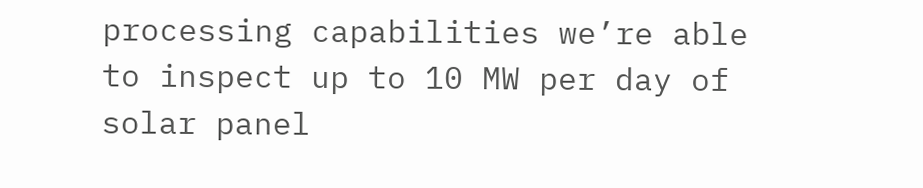processing capabilities we’re able to inspect up to 10 MW per day of solar panel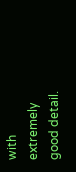with extremely good detail.